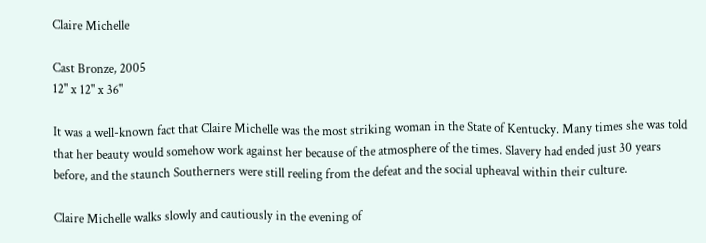Claire Michelle

Cast Bronze, 2005
12" x 12" x 36"

It was a well-known fact that Claire Michelle was the most striking woman in the State of Kentucky. Many times she was told that her beauty would somehow work against her because of the atmosphere of the times. Slavery had ended just 30 years before, and the staunch Southerners were still reeling from the defeat and the social upheaval within their culture.

Claire Michelle walks slowly and cautiously in the evening of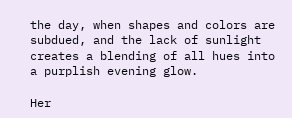the day, when shapes and colors are subdued, and the lack of sunlight creates a blending of all hues into a purplish evening glow.

Her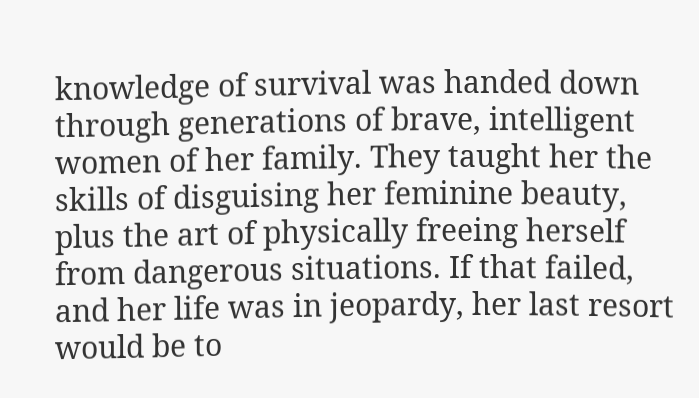knowledge of survival was handed down through generations of brave, intelligent women of her family. They taught her the skills of disguising her feminine beauty, plus the art of physically freeing herself from dangerous situations. If that failed, and her life was in jeopardy, her last resort would be to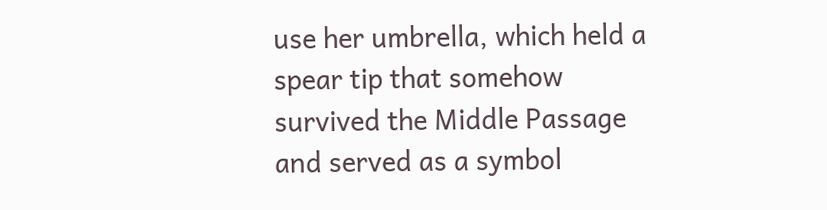use her umbrella, which held a spear tip that somehow survived the Middle Passage and served as a symbol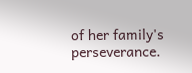of her family's perseverance.